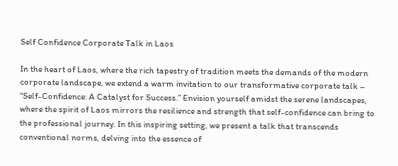Self Confidence Corporate Talk in Laos

In the heart of Laos, where the rich tapestry of tradition meets the demands of the modern corporate landscape, we extend a warm invitation to our transformative corporate talk – “Self-Confidence: A Catalyst for Success.” Envision yourself amidst the serene landscapes, where the spirit of Laos mirrors the resilience and strength that self-confidence can bring to the professional journey. In this inspiring setting, we present a talk that transcends conventional norms, delving into the essence of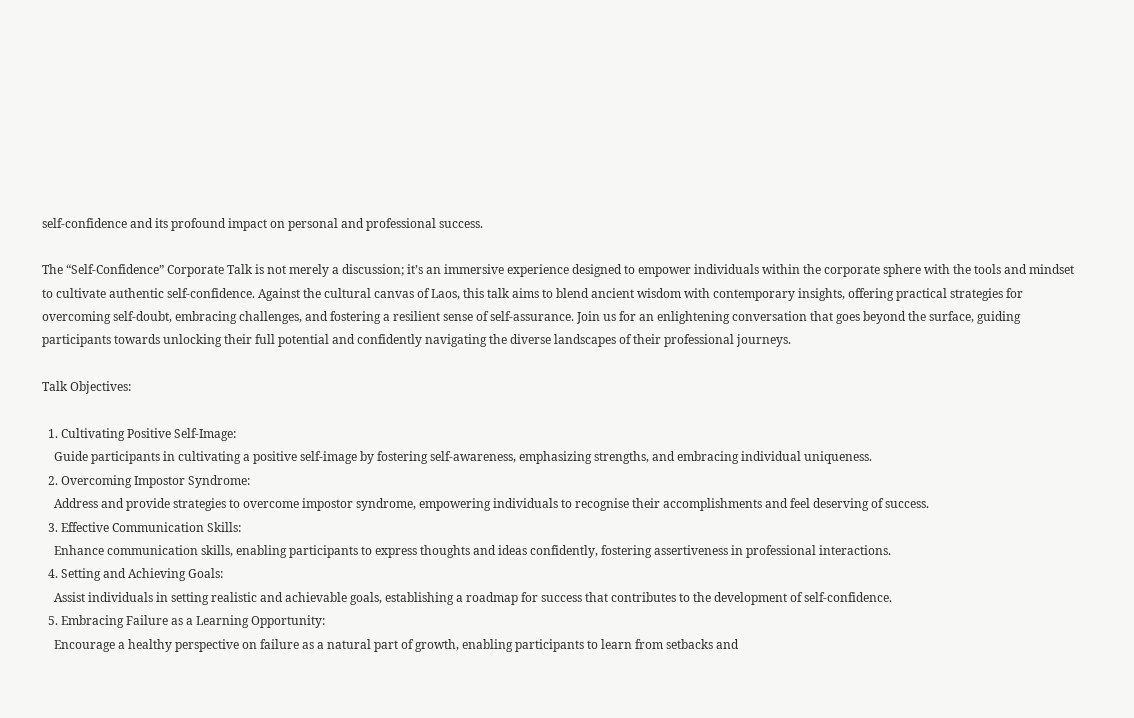self-confidence and its profound impact on personal and professional success.

The “Self-Confidence” Corporate Talk is not merely a discussion; it’s an immersive experience designed to empower individuals within the corporate sphere with the tools and mindset to cultivate authentic self-confidence. Against the cultural canvas of Laos, this talk aims to blend ancient wisdom with contemporary insights, offering practical strategies for overcoming self-doubt, embracing challenges, and fostering a resilient sense of self-assurance. Join us for an enlightening conversation that goes beyond the surface, guiding participants towards unlocking their full potential and confidently navigating the diverse landscapes of their professional journeys.

Talk Objectives:

  1. Cultivating Positive Self-Image:
    Guide participants in cultivating a positive self-image by fostering self-awareness, emphasizing strengths, and embracing individual uniqueness.
  2. Overcoming Impostor Syndrome:
    Address and provide strategies to overcome impostor syndrome, empowering individuals to recognise their accomplishments and feel deserving of success.
  3. Effective Communication Skills:
    Enhance communication skills, enabling participants to express thoughts and ideas confidently, fostering assertiveness in professional interactions.
  4. Setting and Achieving Goals:
    Assist individuals in setting realistic and achievable goals, establishing a roadmap for success that contributes to the development of self-confidence.
  5. Embracing Failure as a Learning Opportunity:
    Encourage a healthy perspective on failure as a natural part of growth, enabling participants to learn from setbacks and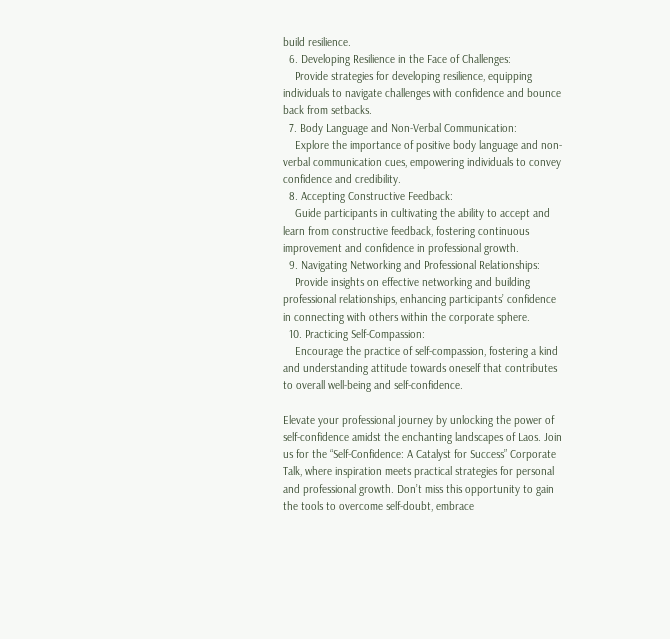build resilience.
  6. Developing Resilience in the Face of Challenges:
    Provide strategies for developing resilience, equipping individuals to navigate challenges with confidence and bounce back from setbacks.
  7. Body Language and Non-Verbal Communication:
    Explore the importance of positive body language and non-verbal communication cues, empowering individuals to convey confidence and credibility.
  8. Accepting Constructive Feedback:
    Guide participants in cultivating the ability to accept and learn from constructive feedback, fostering continuous improvement and confidence in professional growth.
  9. Navigating Networking and Professional Relationships:
    Provide insights on effective networking and building professional relationships, enhancing participants’ confidence in connecting with others within the corporate sphere.
  10. Practicing Self-Compassion:
    Encourage the practice of self-compassion, fostering a kind and understanding attitude towards oneself that contributes to overall well-being and self-confidence.

Elevate your professional journey by unlocking the power of self-confidence amidst the enchanting landscapes of Laos. Join us for the “Self-Confidence: A Catalyst for Success” Corporate Talk, where inspiration meets practical strategies for personal and professional growth. Don’t miss this opportunity to gain the tools to overcome self-doubt, embrace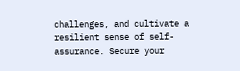challenges, and cultivate a resilient sense of self-assurance. Secure your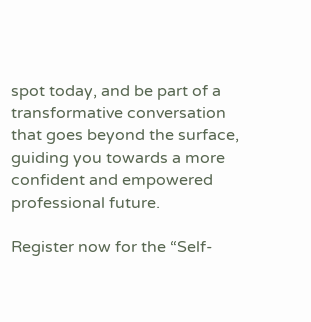spot today, and be part of a transformative conversation that goes beyond the surface, guiding you towards a more confident and empowered professional future.

Register now for the “Self-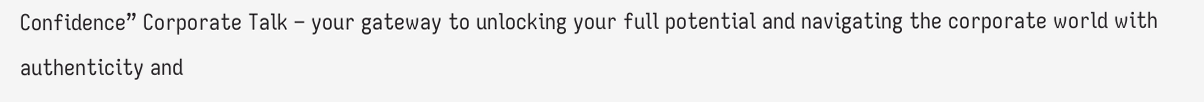Confidence” Corporate Talk – your gateway to unlocking your full potential and navigating the corporate world with authenticity and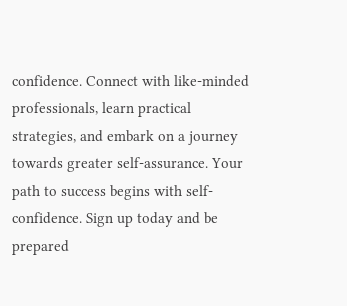confidence. Connect with like-minded professionals, learn practical strategies, and embark on a journey towards greater self-assurance. Your path to success begins with self-confidence. Sign up today and be prepared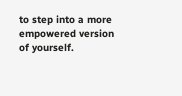to step into a more empowered version of yourself.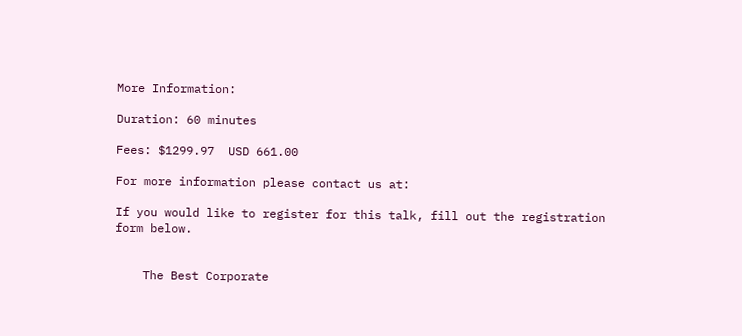More Information:

Duration: 60 minutes

Fees: $1299.97  USD 661.00

For more information please contact us at:

If you would like to register for this talk, fill out the registration form below.


    The Best Corporate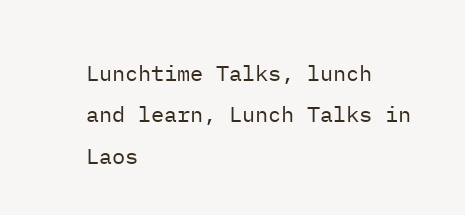Lunchtime Talks, lunch and learn, Lunch Talks in Laos